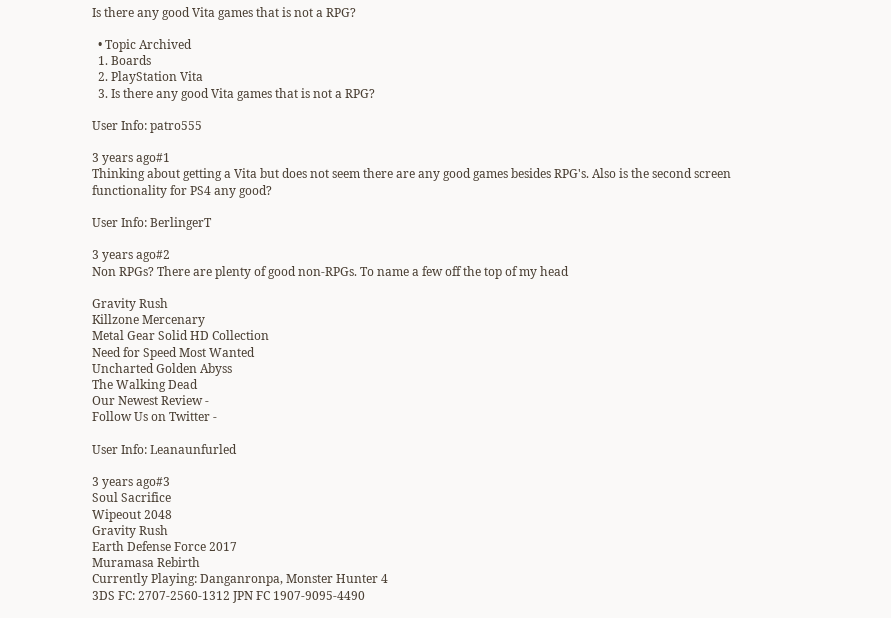Is there any good Vita games that is not a RPG?

  • Topic Archived
  1. Boards
  2. PlayStation Vita
  3. Is there any good Vita games that is not a RPG?

User Info: patro555

3 years ago#1
Thinking about getting a Vita but does not seem there are any good games besides RPG's. Also is the second screen functionality for PS4 any good?

User Info: BerlingerT

3 years ago#2
Non RPGs? There are plenty of good non-RPGs. To name a few off the top of my head

Gravity Rush
Killzone Mercenary
Metal Gear Solid HD Collection
Need for Speed Most Wanted
Uncharted Golden Abyss
The Walking Dead
Our Newest Review -
Follow Us on Twitter -

User Info: Leanaunfurled

3 years ago#3
Soul Sacrifice
Wipeout 2048
Gravity Rush
Earth Defense Force 2017
Muramasa Rebirth
Currently Playing: Danganronpa, Monster Hunter 4
3DS FC: 2707-2560-1312 JPN FC 1907-9095-4490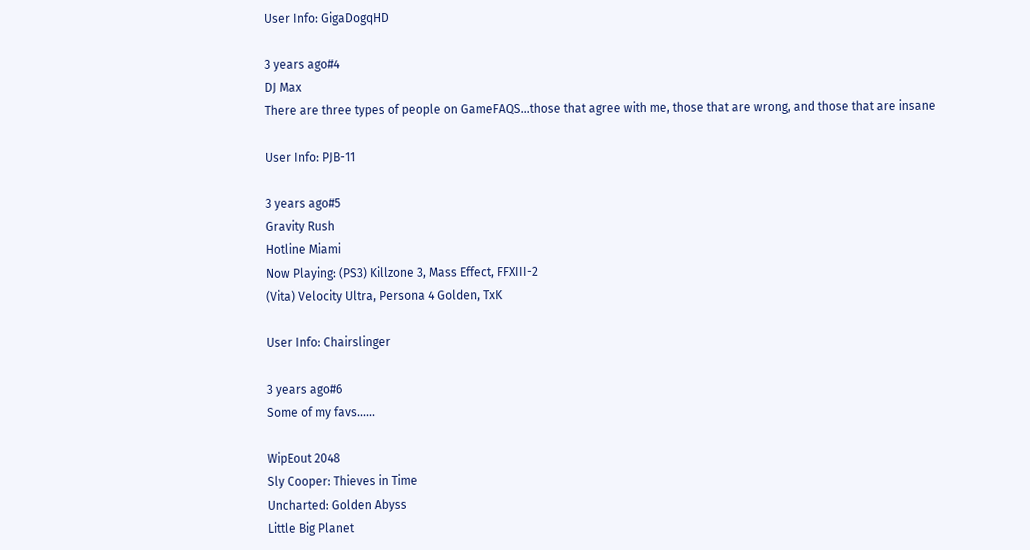User Info: GigaDogqHD

3 years ago#4
DJ Max
There are three types of people on GameFAQS...those that agree with me, those that are wrong, and those that are insane

User Info: PJB-11

3 years ago#5
Gravity Rush
Hotline Miami
Now Playing: (PS3) Killzone 3, Mass Effect, FFXIII-2
(Vita) Velocity Ultra, Persona 4 Golden, TxK

User Info: Chairslinger

3 years ago#6
Some of my favs......

WipEout 2048
Sly Cooper: Thieves in Time
Uncharted: Golden Abyss
Little Big Planet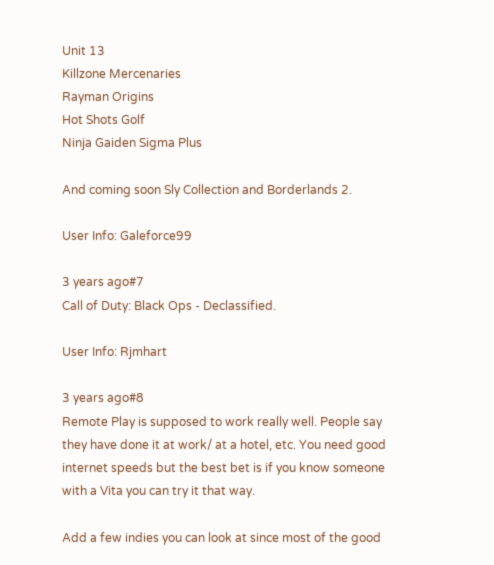Unit 13
Killzone Mercenaries
Rayman Origins
Hot Shots Golf
Ninja Gaiden Sigma Plus

And coming soon Sly Collection and Borderlands 2.

User Info: Galeforce99

3 years ago#7
Call of Duty: Black Ops - Declassified.

User Info: Rjmhart

3 years ago#8
Remote Play is supposed to work really well. People say they have done it at work/ at a hotel, etc. You need good internet speeds but the best bet is if you know someone with a Vita you can try it that way.

Add a few indies you can look at since most of the good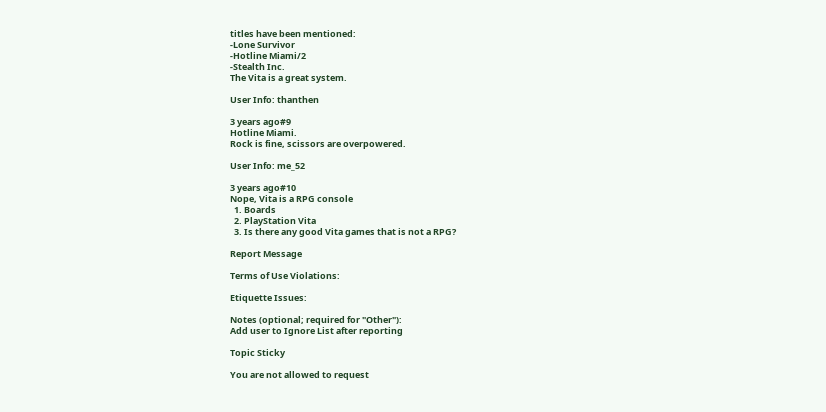titles have been mentioned:
-Lone Survivor
-Hotline Miami/2
-Stealth Inc.
The Vita is a great system.

User Info: thanthen

3 years ago#9
Hotline Miami.
Rock is fine, scissors are overpowered.

User Info: me_52

3 years ago#10
Nope, Vita is a RPG console
  1. Boards
  2. PlayStation Vita
  3. Is there any good Vita games that is not a RPG?

Report Message

Terms of Use Violations:

Etiquette Issues:

Notes (optional; required for "Other"):
Add user to Ignore List after reporting

Topic Sticky

You are not allowed to request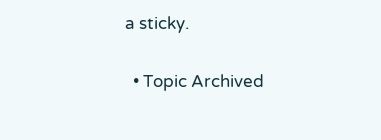a sticky.

  • Topic Archived